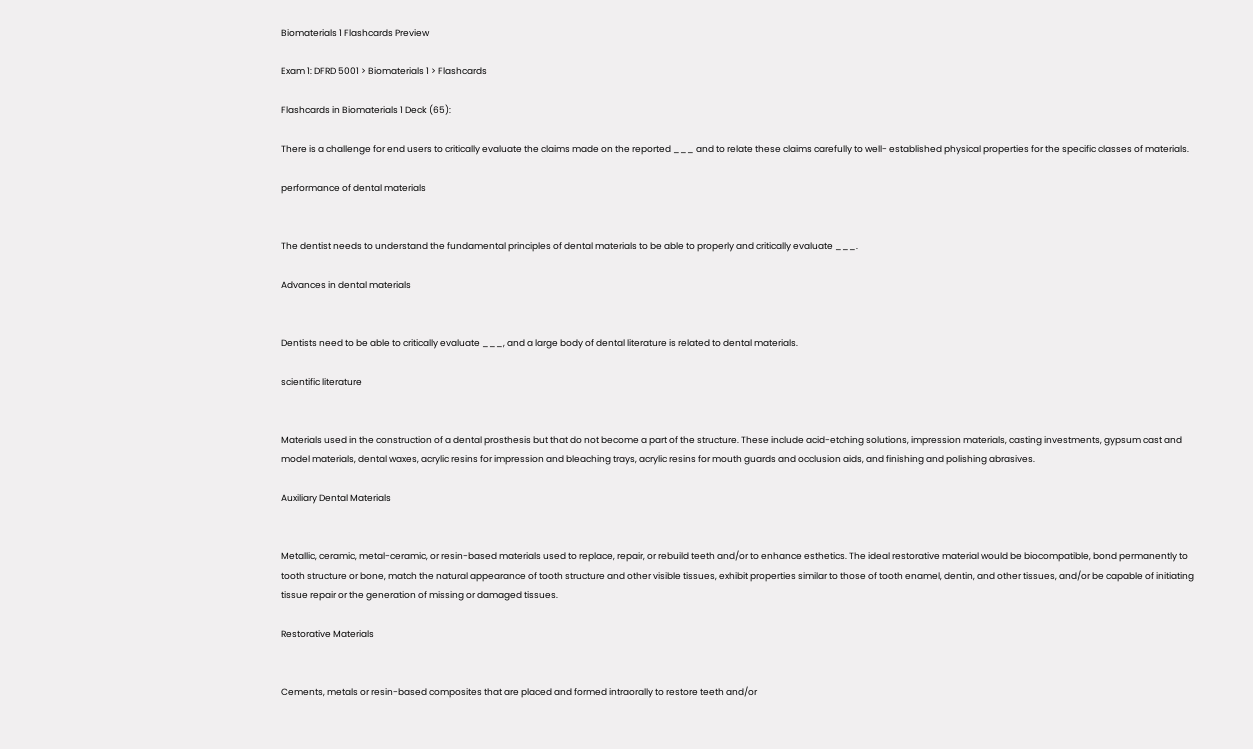Biomaterials 1 Flashcards Preview

Exam 1: DFRD 5001 > Biomaterials 1 > Flashcards

Flashcards in Biomaterials 1 Deck (65):

There is a challenge for end users to critically evaluate the claims made on the reported ___ and to relate these claims carefully to well- established physical properties for the specific classes of materials.

performance of dental materials


The dentist needs to understand the fundamental principles of dental materials to be able to properly and critically evaluate ___.

Advances in dental materials


Dentists need to be able to critically evaluate ___, and a large body of dental literature is related to dental materials.

scientific literature


Materials used in the construction of a dental prosthesis but that do not become a part of the structure. These include acid-etching solutions, impression materials, casting investments, gypsum cast and model materials, dental waxes, acrylic resins for impression and bleaching trays, acrylic resins for mouth guards and occlusion aids, and finishing and polishing abrasives.

Auxiliary Dental Materials


Metallic, ceramic, metal-ceramic, or resin-based materials used to replace, repair, or rebuild teeth and/or to enhance esthetics. The ideal restorative material would be biocompatible, bond permanently to tooth structure or bone, match the natural appearance of tooth structure and other visible tissues, exhibit properties similar to those of tooth enamel, dentin, and other tissues, and/or be capable of initiating tissue repair or the generation of missing or damaged tissues.

Restorative Materials


Cements, metals or resin-based composites that are placed and formed intraorally to restore teeth and/or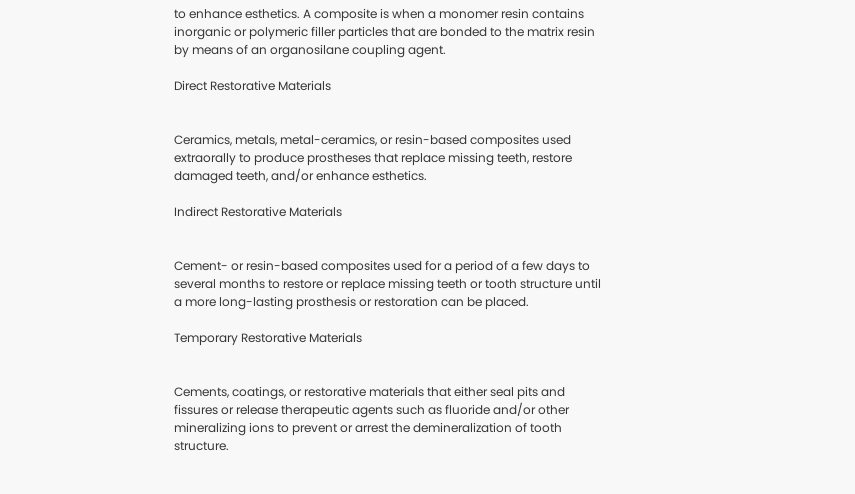to enhance esthetics. A composite is when a monomer resin contains inorganic or polymeric filler particles that are bonded to the matrix resin by means of an organosilane coupling agent.

Direct Restorative Materials


Ceramics, metals, metal-ceramics, or resin-based composites used extraorally to produce prostheses that replace missing teeth, restore damaged teeth, and/or enhance esthetics.

Indirect Restorative Materials


Cement- or resin-based composites used for a period of a few days to several months to restore or replace missing teeth or tooth structure until a more long-lasting prosthesis or restoration can be placed.

Temporary Restorative Materials


Cements, coatings, or restorative materials that either seal pits and fissures or release therapeutic agents such as fluoride and/or other mineralizing ions to prevent or arrest the demineralization of tooth structure.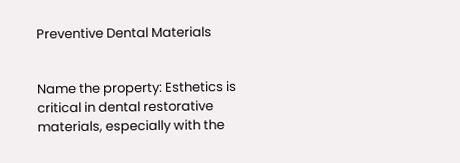Preventive Dental Materials


Name the property: Esthetics is critical in dental restorative materials, especially with the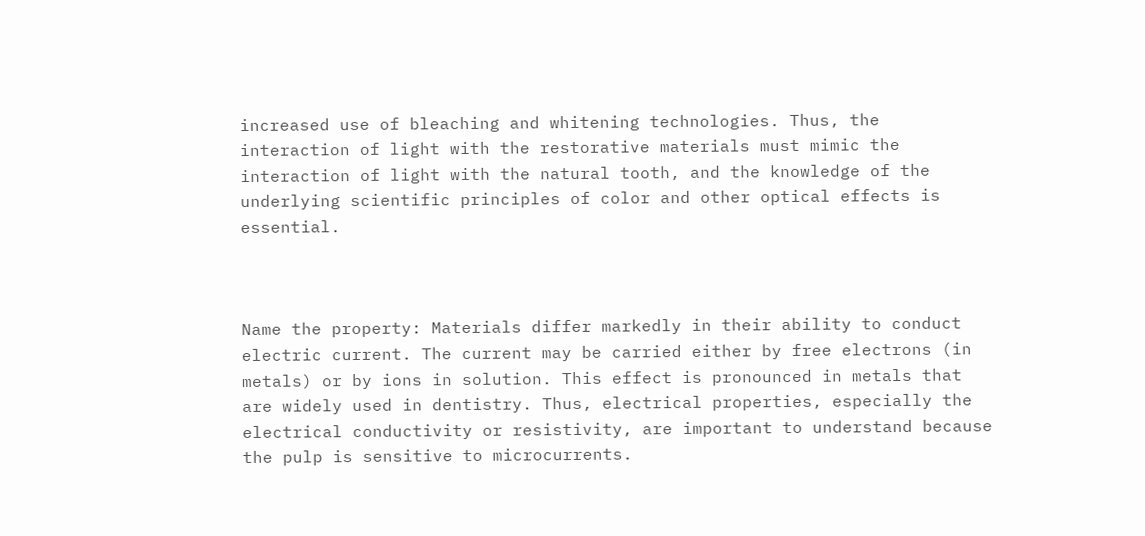increased use of bleaching and whitening technologies. Thus, the interaction of light with the restorative materials must mimic the interaction of light with the natural tooth, and the knowledge of the underlying scientific principles of color and other optical effects is essential.



Name the property: Materials differ markedly in their ability to conduct electric current. The current may be carried either by free electrons (in metals) or by ions in solution. This effect is pronounced in metals that are widely used in dentistry. Thus, electrical properties, especially the electrical conductivity or resistivity, are important to understand because the pulp is sensitive to microcurrents.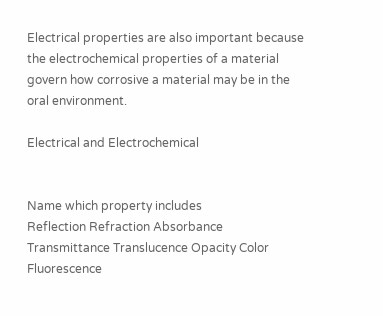Electrical properties are also important because the electrochemical properties of a material govern how corrosive a material may be in the oral environment.

Electrical and Electrochemical


Name which property includes
Reflection Refraction Absorbance Transmittance Translucence Opacity Color Fluorescence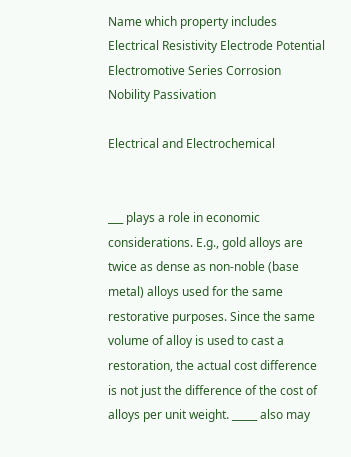Name which property includes Electrical Resistivity Electrode Potential Electromotive Series Corrosion
Nobility Passivation

Electrical and Electrochemical


___ plays a role in economic considerations. E.g., gold alloys are twice as dense as non-noble (base metal) alloys used for the same restorative purposes. Since the same volume of alloy is used to cast a restoration, the actual cost difference is not just the difference of the cost of alloys per unit weight. _____ also may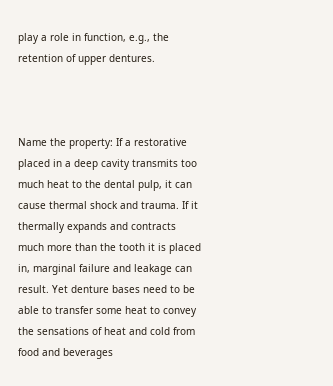play a role in function, e.g., the retention of upper dentures.



Name the property: If a restorative placed in a deep cavity transmits too much heat to the dental pulp, it can cause thermal shock and trauma. If it thermally expands and contracts much more than the tooth it is placed in, marginal failure and leakage can result. Yet denture bases need to be able to transfer some heat to convey the sensations of heat and cold from food and beverages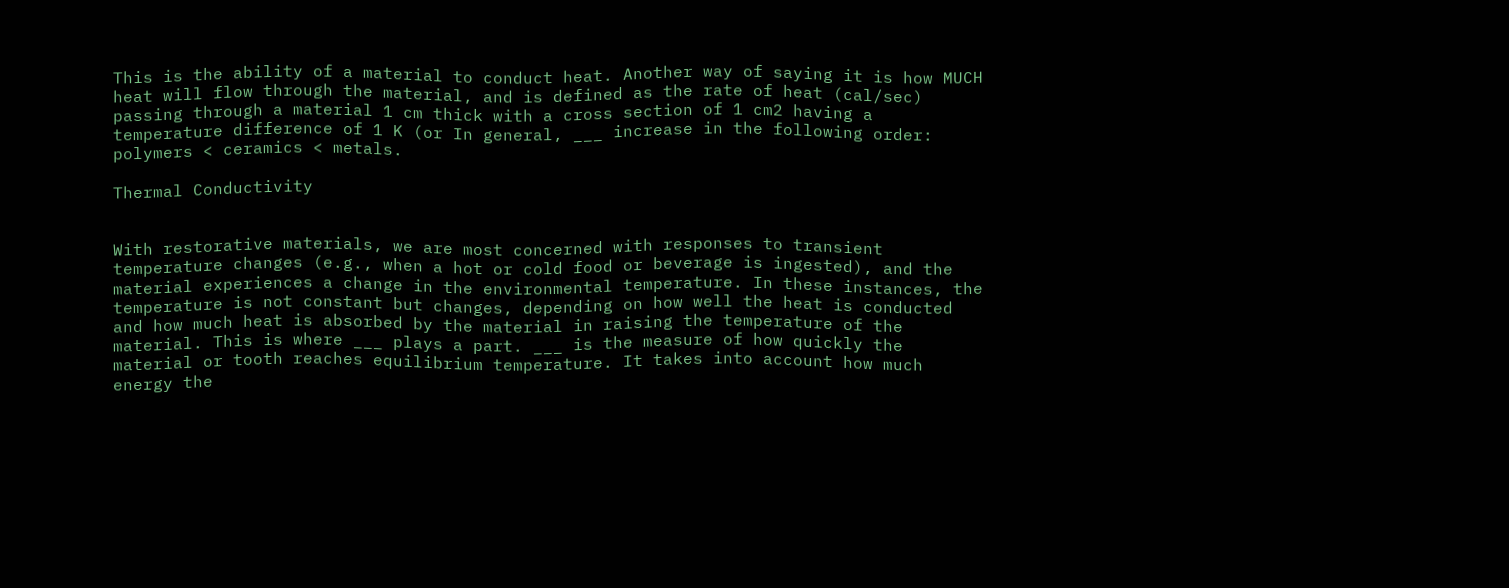This is the ability of a material to conduct heat. Another way of saying it is how MUCH heat will flow through the material, and is defined as the rate of heat (cal/sec) passing through a material 1 cm thick with a cross section of 1 cm2 having a temperature difference of 1 K (or In general, ___ increase in the following order: polymers < ceramics < metals.

Thermal Conductivity


With restorative materials, we are most concerned with responses to transient temperature changes (e.g., when a hot or cold food or beverage is ingested), and the material experiences a change in the environmental temperature. In these instances, the temperature is not constant but changes, depending on how well the heat is conducted and how much heat is absorbed by the material in raising the temperature of the material. This is where ___ plays a part. ___ is the measure of how quickly the material or tooth reaches equilibrium temperature. It takes into account how much energy the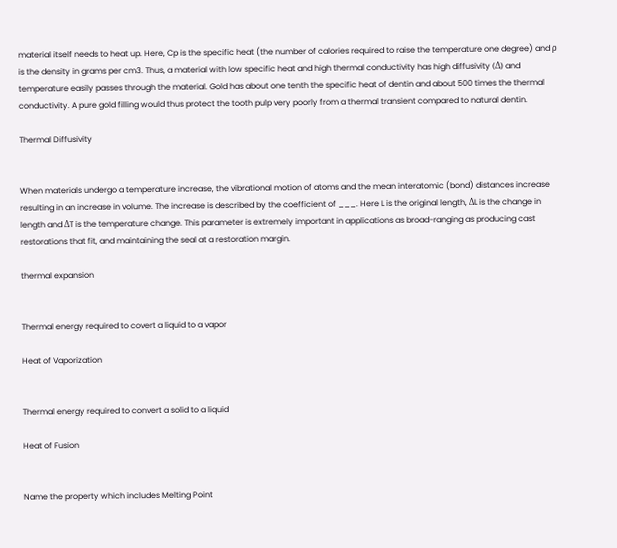material itself needs to heat up. Here, Cp is the specific heat (the number of calories required to raise the temperature one degree) and ρ is the density in grams per cm3. Thus, a material with low specific heat and high thermal conductivity has high diffusivity (Δ) and temperature easily passes through the material. Gold has about one tenth the specific heat of dentin and about 500 times the thermal conductivity. A pure gold filling would thus protect the tooth pulp very poorly from a thermal transient compared to natural dentin.

Thermal Diffusivity


When materials undergo a temperature increase, the vibrational motion of atoms and the mean interatomic (bond) distances increase resulting in an increase in volume. The increase is described by the coefficient of ___. Here L is the original length, ΔL is the change in length and ΔT is the temperature change. This parameter is extremely important in applications as broad-ranging as producing cast restorations that fit, and maintaining the seal at a restoration margin.

thermal expansion


Thermal energy required to covert a liquid to a vapor

Heat of Vaporization


Thermal energy required to convert a solid to a liquid

Heat of Fusion


Name the property which includes Melting Point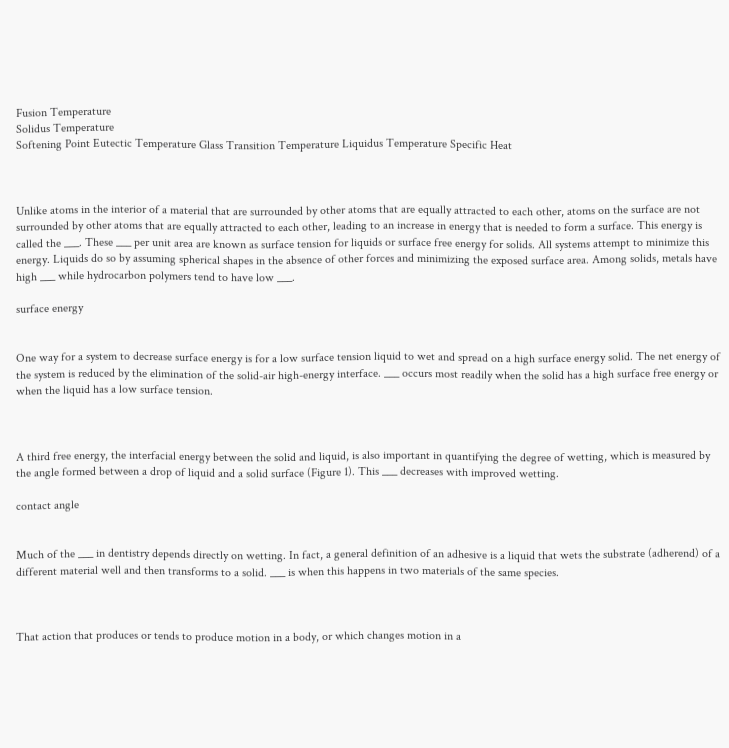Fusion Temperature
Solidus Temperature
Softening Point Eutectic Temperature Glass Transition Temperature Liquidus Temperature Specific Heat



Unlike atoms in the interior of a material that are surrounded by other atoms that are equally attracted to each other, atoms on the surface are not surrounded by other atoms that are equally attracted to each other, leading to an increase in energy that is needed to form a surface. This energy is called the ___. These ___ per unit area are known as surface tension for liquids or surface free energy for solids. All systems attempt to minimize this energy. Liquids do so by assuming spherical shapes in the absence of other forces and minimizing the exposed surface area. Among solids, metals have high ___ while hydrocarbon polymers tend to have low ___.

surface energy


One way for a system to decrease surface energy is for a low surface tension liquid to wet and spread on a high surface energy solid. The net energy of the system is reduced by the elimination of the solid-air high-energy interface. ___ occurs most readily when the solid has a high surface free energy or when the liquid has a low surface tension.



A third free energy, the interfacial energy between the solid and liquid, is also important in quantifying the degree of wetting, which is measured by the angle formed between a drop of liquid and a solid surface (Figure 1). This ___ decreases with improved wetting.

contact angle


Much of the ___ in dentistry depends directly on wetting. In fact, a general definition of an adhesive is a liquid that wets the substrate (adherend) of a different material well and then transforms to a solid. ___ is when this happens in two materials of the same species.



That action that produces or tends to produce motion in a body, or which changes motion in a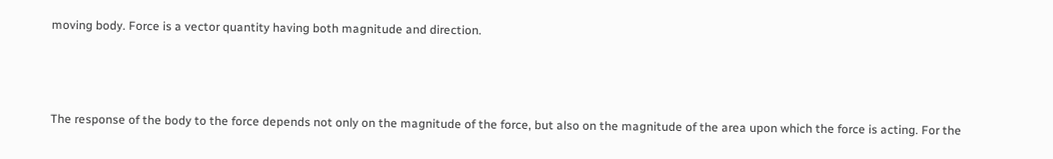moving body. Force is a vector quantity having both magnitude and direction.



The response of the body to the force depends not only on the magnitude of the force, but also on the magnitude of the area upon which the force is acting. For the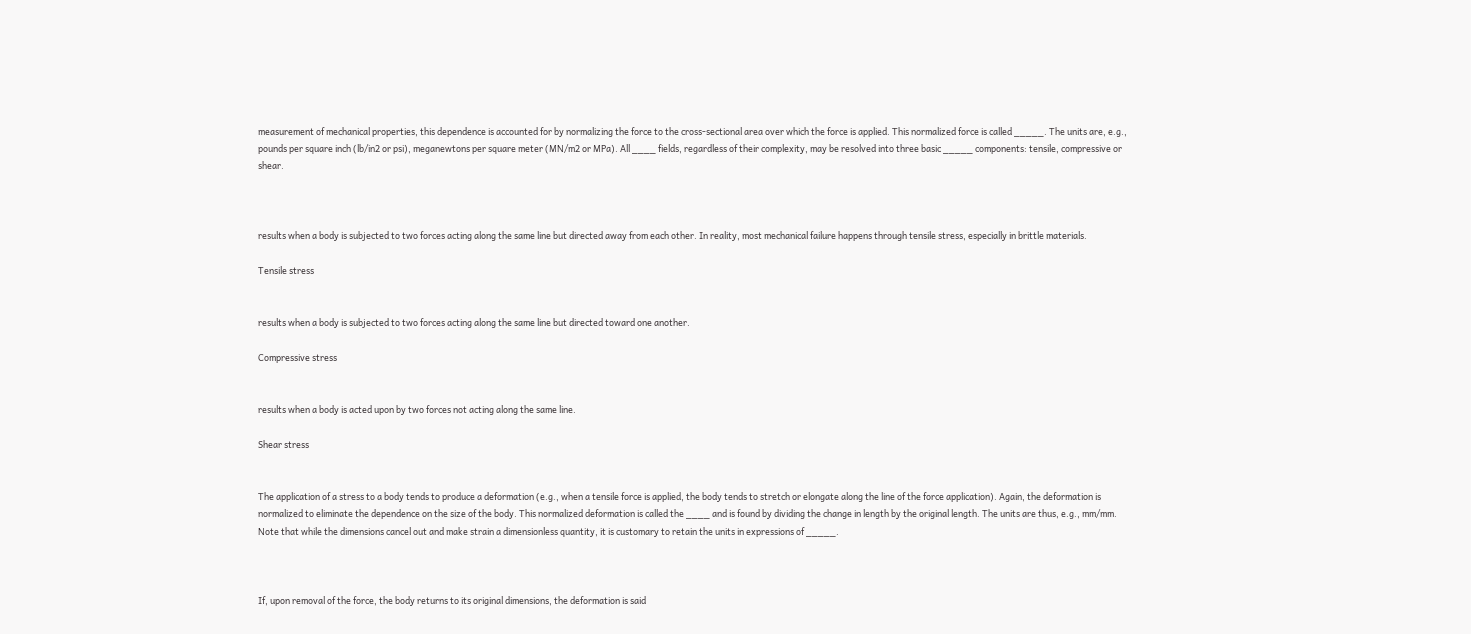measurement of mechanical properties, this dependence is accounted for by normalizing the force to the cross-sectional area over which the force is applied. This normalized force is called _____. The units are, e.g., pounds per square inch (lb/in2 or psi), meganewtons per square meter (MN/m2 or MPa). All ____ fields, regardless of their complexity, may be resolved into three basic _____ components: tensile, compressive or shear.



results when a body is subjected to two forces acting along the same line but directed away from each other. In reality, most mechanical failure happens through tensile stress, especially in brittle materials.

Tensile stress


results when a body is subjected to two forces acting along the same line but directed toward one another.

Compressive stress


results when a body is acted upon by two forces not acting along the same line.

Shear stress


The application of a stress to a body tends to produce a deformation (e.g., when a tensile force is applied, the body tends to stretch or elongate along the line of the force application). Again, the deformation is normalized to eliminate the dependence on the size of the body. This normalized deformation is called the ____ and is found by dividing the change in length by the original length. The units are thus, e.g., mm/mm. Note that while the dimensions cancel out and make strain a dimensionless quantity, it is customary to retain the units in expressions of _____.



If, upon removal of the force, the body returns to its original dimensions, the deformation is said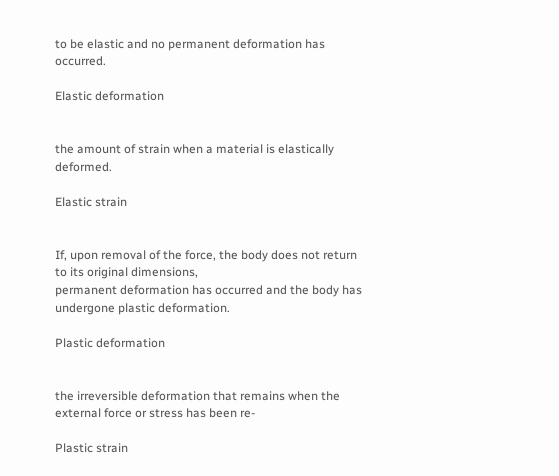to be elastic and no permanent deformation has occurred.

Elastic deformation


the amount of strain when a material is elastically deformed.

Elastic strain


If, upon removal of the force, the body does not return to its original dimensions,
permanent deformation has occurred and the body has undergone plastic deformation.

Plastic deformation


the irreversible deformation that remains when the external force or stress has been re-

Plastic strain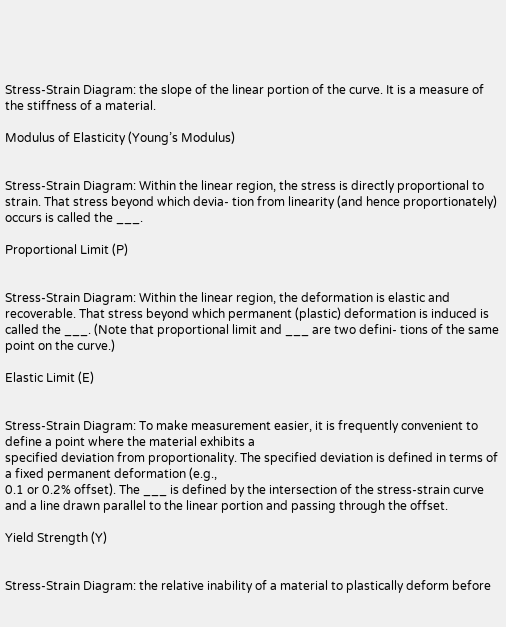Stress-Strain Diagram: the slope of the linear portion of the curve. It is a measure of the stiffness of a material.

Modulus of Elasticity (Young’s Modulus)


Stress-Strain Diagram: Within the linear region, the stress is directly proportional to strain. That stress beyond which devia- tion from linearity (and hence proportionately) occurs is called the ___.

Proportional Limit (P)


Stress-Strain Diagram: Within the linear region, the deformation is elastic and recoverable. That stress beyond which permanent (plastic) deformation is induced is called the ___. (Note that proportional limit and ___ are two defini- tions of the same point on the curve.)

Elastic Limit (E)


Stress-Strain Diagram: To make measurement easier, it is frequently convenient to define a point where the material exhibits a
specified deviation from proportionality. The specified deviation is defined in terms of a fixed permanent deformation (e.g.,
0.1 or 0.2% offset). The ___ is defined by the intersection of the stress-strain curve and a line drawn parallel to the linear portion and passing through the offset.

Yield Strength (Y)


Stress-Strain Diagram: the relative inability of a material to plastically deform before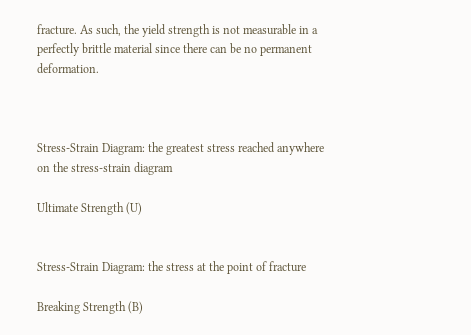fracture. As such, the yield strength is not measurable in a perfectly brittle material since there can be no permanent deformation.



Stress-Strain Diagram: the greatest stress reached anywhere on the stress-strain diagram

Ultimate Strength (U)


Stress-Strain Diagram: the stress at the point of fracture

Breaking Strength (B)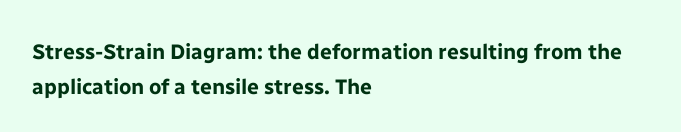Stress-Strain Diagram: the deformation resulting from the application of a tensile stress. The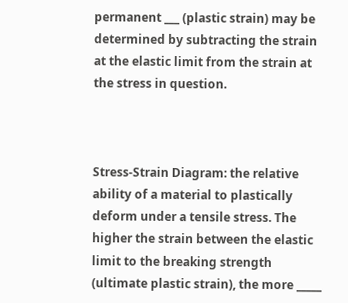permanent ___ (plastic strain) may be determined by subtracting the strain at the elastic limit from the strain at the stress in question.



Stress-Strain Diagram: the relative ability of a material to plastically deform under a tensile stress. The higher the strain between the elastic limit to the breaking strength (ultimate plastic strain), the more _____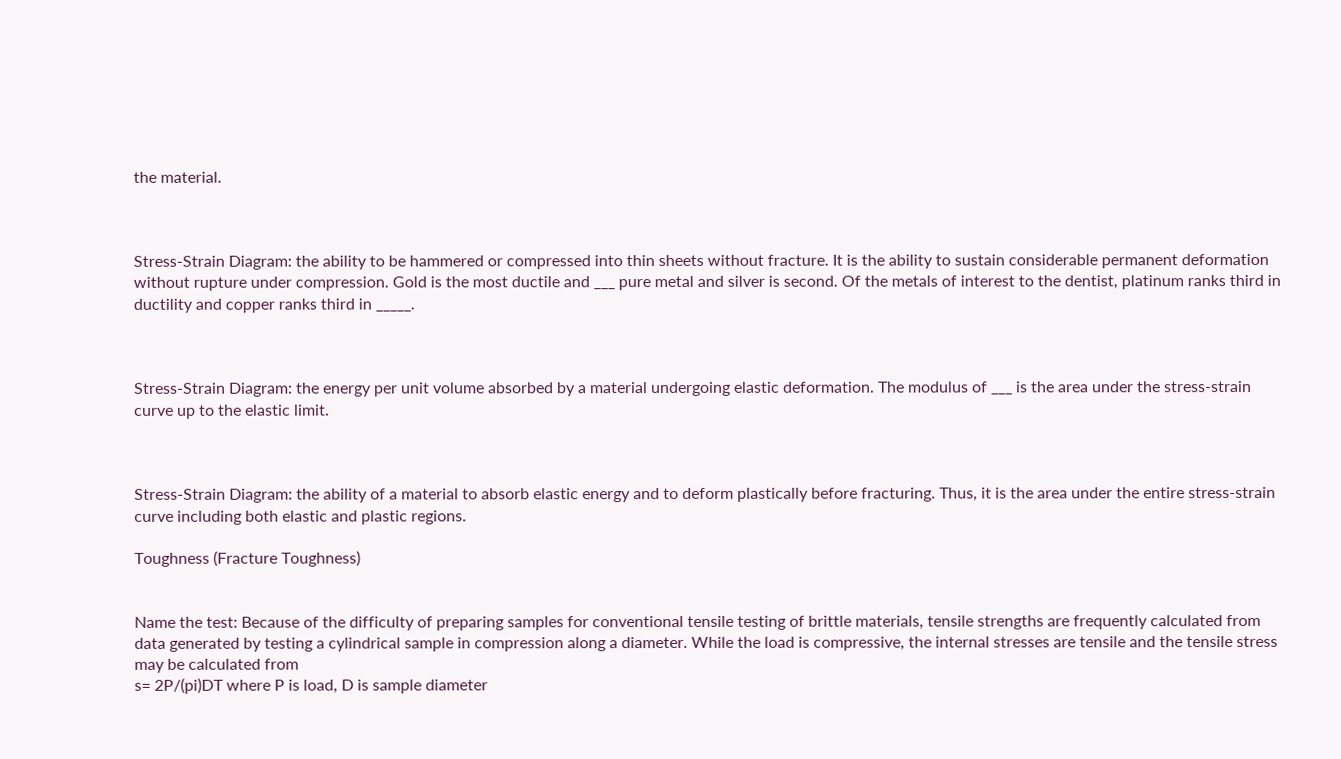the material.



Stress-Strain Diagram: the ability to be hammered or compressed into thin sheets without fracture. It is the ability to sustain considerable permanent deformation without rupture under compression. Gold is the most ductile and ___ pure metal and silver is second. Of the metals of interest to the dentist, platinum ranks third in ductility and copper ranks third in _____.



Stress-Strain Diagram: the energy per unit volume absorbed by a material undergoing elastic deformation. The modulus of ___ is the area under the stress-strain curve up to the elastic limit.



Stress-Strain Diagram: the ability of a material to absorb elastic energy and to deform plastically before fracturing. Thus, it is the area under the entire stress-strain curve including both elastic and plastic regions.

Toughness (Fracture Toughness)


Name the test: Because of the difficulty of preparing samples for conventional tensile testing of brittle materials, tensile strengths are frequently calculated from data generated by testing a cylindrical sample in compression along a diameter. While the load is compressive, the internal stresses are tensile and the tensile stress may be calculated from
s= 2P/(pi)DT where P is load, D is sample diameter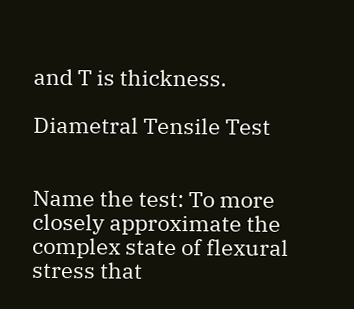and T is thickness.

Diametral Tensile Test


Name the test: To more closely approximate the complex state of flexural stress that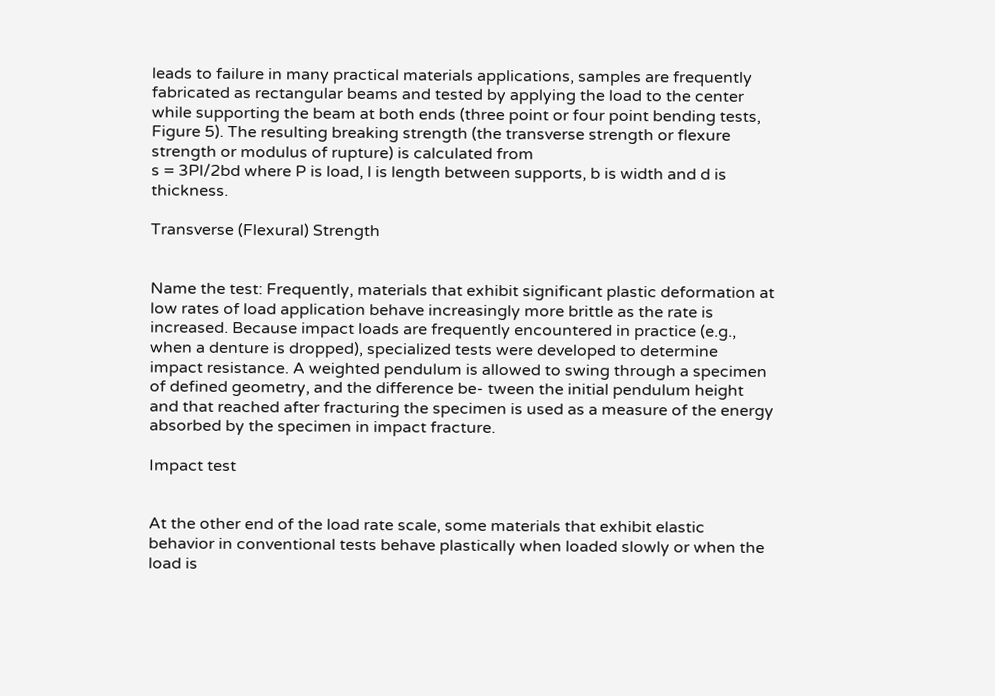leads to failure in many practical materials applications, samples are frequently fabricated as rectangular beams and tested by applying the load to the center while supporting the beam at both ends (three point or four point bending tests, Figure 5). The resulting breaking strength (the transverse strength or flexure strength or modulus of rupture) is calculated from
s = 3Pl/2bd where P is load, l is length between supports, b is width and d is thickness.

Transverse (Flexural) Strength


Name the test: Frequently, materials that exhibit significant plastic deformation at low rates of load application behave increasingly more brittle as the rate is increased. Because impact loads are frequently encountered in practice (e.g., when a denture is dropped), specialized tests were developed to determine impact resistance. A weighted pendulum is allowed to swing through a specimen of defined geometry, and the difference be- tween the initial pendulum height and that reached after fracturing the specimen is used as a measure of the energy absorbed by the specimen in impact fracture.

Impact test


At the other end of the load rate scale, some materials that exhibit elastic behavior in conventional tests behave plastically when loaded slowly or when the load is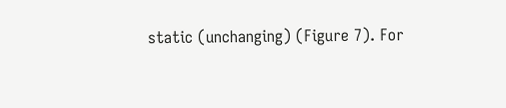static (unchanging) (Figure 7). For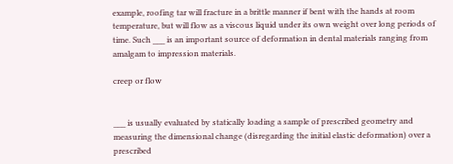example, roofing tar will fracture in a brittle manner if bent with the hands at room temperature, but will flow as a viscous liquid under its own weight over long periods of time. Such ___ is an important source of deformation in dental materials ranging from amalgam to impression materials.

creep or flow


___ is usually evaluated by statically loading a sample of prescribed geometry and measuring the dimensional change (disregarding the initial elastic deformation) over a prescribed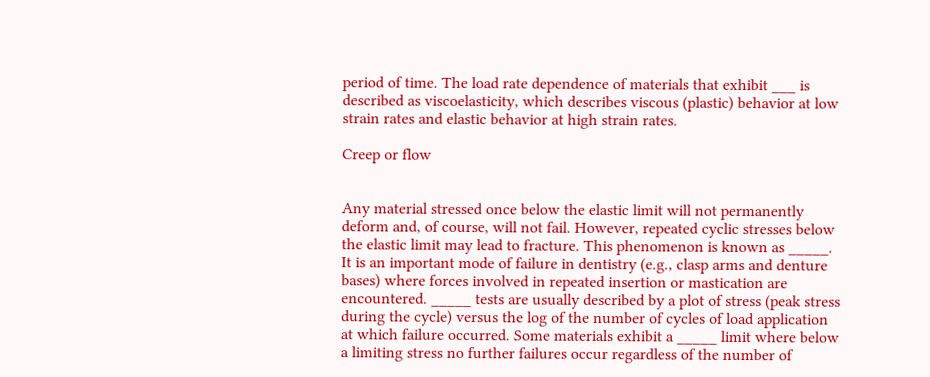period of time. The load rate dependence of materials that exhibit ___ is described as viscoelasticity, which describes viscous (plastic) behavior at low strain rates and elastic behavior at high strain rates.

Creep or flow


Any material stressed once below the elastic limit will not permanently deform and, of course, will not fail. However, repeated cyclic stresses below the elastic limit may lead to fracture. This phenomenon is known as _____. It is an important mode of failure in dentistry (e.g., clasp arms and denture bases) where forces involved in repeated insertion or mastication are encountered. _____ tests are usually described by a plot of stress (peak stress during the cycle) versus the log of the number of cycles of load application at which failure occurred. Some materials exhibit a _____ limit where below a limiting stress no further failures occur regardless of the number of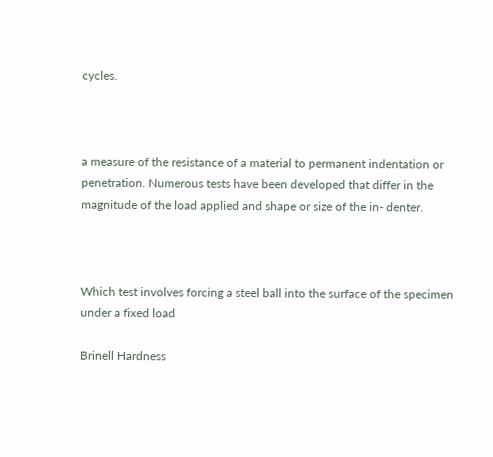cycles.



a measure of the resistance of a material to permanent indentation or penetration. Numerous tests have been developed that differ in the magnitude of the load applied and shape or size of the in- denter.



Which test involves forcing a steel ball into the surface of the specimen under a fixed load

Brinell Hardness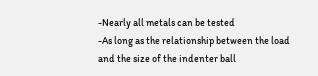-Nearly all metals can be tested
-As long as the relationship between the load and the size of the indenter ball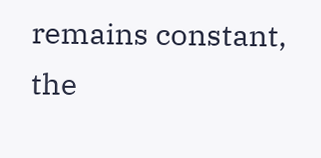remains constant, the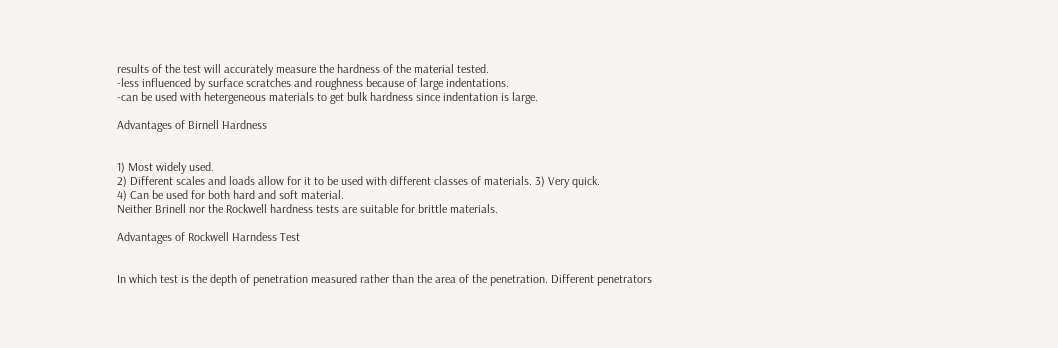results of the test will accurately measure the hardness of the material tested.
-less influenced by surface scratches and roughness because of large indentations.
-can be used with hetergeneous materials to get bulk hardness since indentation is large.

Advantages of Birnell Hardness


1) Most widely used.
2) Different scales and loads allow for it to be used with different classes of materials. 3) Very quick.
4) Can be used for both hard and soft material.
Neither Brinell nor the Rockwell hardness tests are suitable for brittle materials.

Advantages of Rockwell Harndess Test


In which test is the depth of penetration measured rather than the area of the penetration. Different penetrators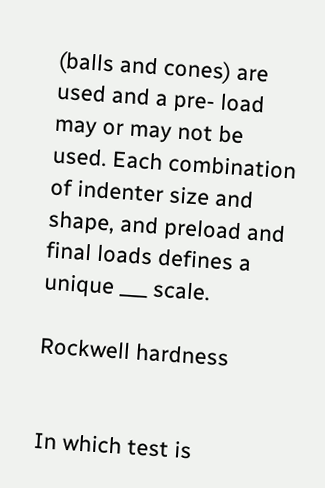(balls and cones) are used and a pre- load may or may not be used. Each combination of indenter size and shape, and preload and final loads defines a unique ___ scale.

Rockwell hardness


In which test is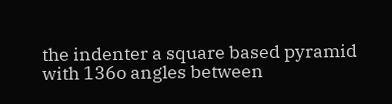the indenter a square based pyramid with 136o angles between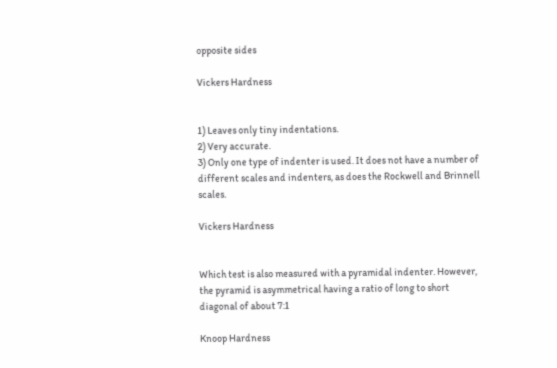opposite sides

Vickers Hardness


1) Leaves only tiny indentations.
2) Very accurate.
3) Only one type of indenter is used. It does not have a number of different scales and indenters, as does the Rockwell and Brinnell scales.

Vickers Hardness


Which test is also measured with a pyramidal indenter. However, the pyramid is asymmetrical having a ratio of long to short diagonal of about 7:1

Knoop Hardness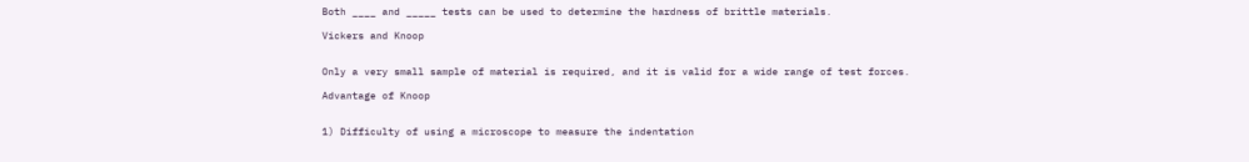Both ____ and _____ tests can be used to determine the hardness of brittle materials.

Vickers and Knoop


Only a very small sample of material is required, and it is valid for a wide range of test forces.

Advantage of Knoop


1) Difficulty of using a microscope to measure the indentation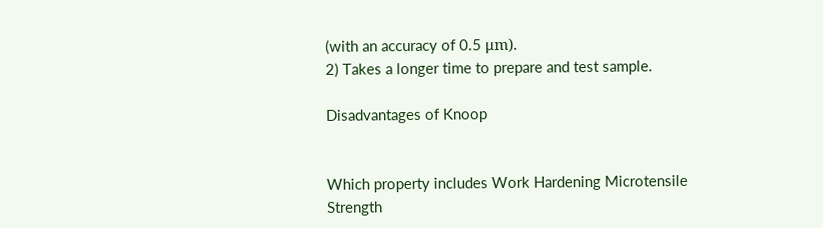(with an accuracy of 0.5 μm).
2) Takes a longer time to prepare and test sample.

Disadvantages of Knoop


Which property includes Work Hardening Microtensile Strength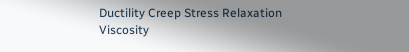Ductility Creep Stress Relaxation Viscosity